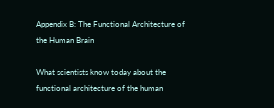Appendix B: The Functional Architecture of the Human Brain

What scientists know today about the functional architecture of the human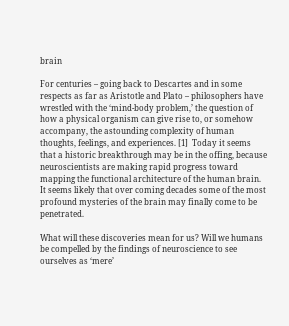brain

For centuries – going back to Descartes and in some respects as far as Aristotle and Plato – philosophers have wrestled with the ‘mind-body problem,’ the question of how a physical organism can give rise to, or somehow accompany, the astounding complexity of human thoughts, feelings, and experiences. [1]  Today it seems that a historic breakthrough may be in the offing, because neuroscientists are making rapid progress toward mapping the functional architecture of the human brain. It seems likely that over coming decades some of the most profound mysteries of the brain may finally come to be penetrated.

What will these discoveries mean for us? Will we humans be compelled by the findings of neuroscience to see ourselves as ‘mere’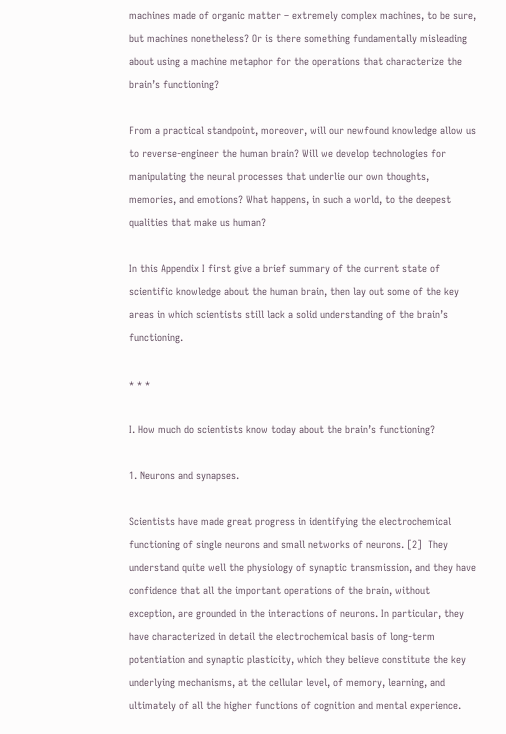machines made of organic matter – extremely complex machines, to be sure, but machines nonetheless? Or is there something fundamentally misleading about using a machine metaphor for the operations that characterize the brain’s functioning?

From a practical standpoint, moreover, will our newfound knowledge allow us to reverse-engineer the human brain? Will we develop technologies for manipulating the neural processes that underlie our own thoughts, memories, and emotions? What happens, in such a world, to the deepest qualities that make us human?

In this Appendix I first give a brief summary of the current state of scientific knowledge about the human brain, then lay out some of the key areas in which scientists still lack a solid understanding of the brain’s functioning.

* * *

I. How much do scientists know today about the brain’s functioning?

1. Neurons and synapses.

Scientists have made great progress in identifying the electrochemical functioning of single neurons and small networks of neurons. [2]  They understand quite well the physiology of synaptic transmission, and they have confidence that all the important operations of the brain, without exception, are grounded in the interactions of neurons. In particular, they have characterized in detail the electrochemical basis of long-term potentiation and synaptic plasticity, which they believe constitute the key underlying mechanisms, at the cellular level, of memory, learning, and ultimately of all the higher functions of cognition and mental experience.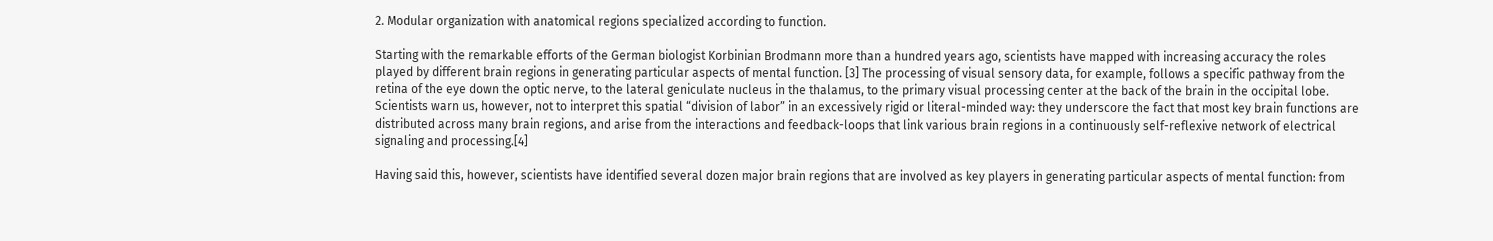2. Modular organization with anatomical regions specialized according to function.

Starting with the remarkable efforts of the German biologist Korbinian Brodmann more than a hundred years ago, scientists have mapped with increasing accuracy the roles played by different brain regions in generating particular aspects of mental function. [3] The processing of visual sensory data, for example, follows a specific pathway from the retina of the eye down the optic nerve, to the lateral geniculate nucleus in the thalamus, to the primary visual processing center at the back of the brain in the occipital lobe. Scientists warn us, however, not to interpret this spatial “division of labor” in an excessively rigid or literal-minded way: they underscore the fact that most key brain functions are distributed across many brain regions, and arise from the interactions and feedback-loops that link various brain regions in a continuously self-reflexive network of electrical signaling and processing.[4]

Having said this, however, scientists have identified several dozen major brain regions that are involved as key players in generating particular aspects of mental function: from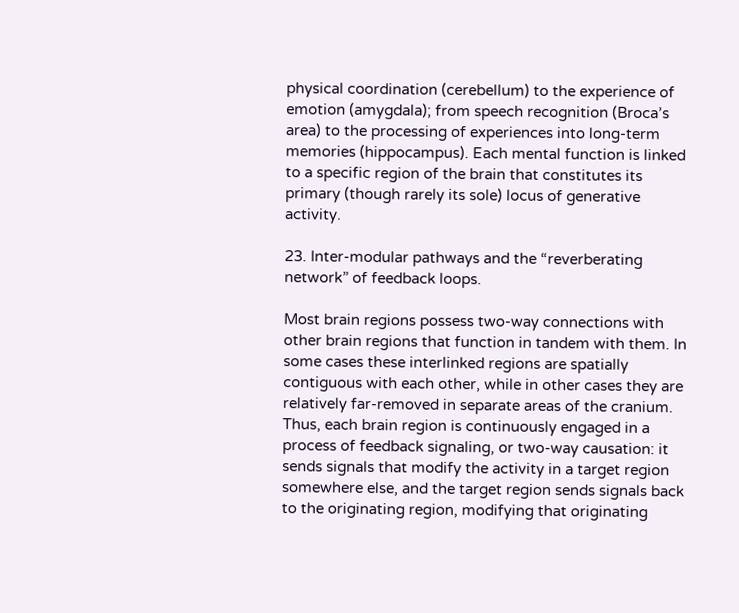physical coordination (cerebellum) to the experience of emotion (amygdala); from speech recognition (Broca’s area) to the processing of experiences into long-term memories (hippocampus). Each mental function is linked to a specific region of the brain that constitutes its primary (though rarely its sole) locus of generative activity.

23. Inter-modular pathways and the “reverberating network” of feedback loops.

Most brain regions possess two-way connections with other brain regions that function in tandem with them. In some cases these interlinked regions are spatially contiguous with each other, while in other cases they are relatively far-removed in separate areas of the cranium. Thus, each brain region is continuously engaged in a process of feedback signaling, or two-way causation: it sends signals that modify the activity in a target region somewhere else, and the target region sends signals back to the originating region, modifying that originating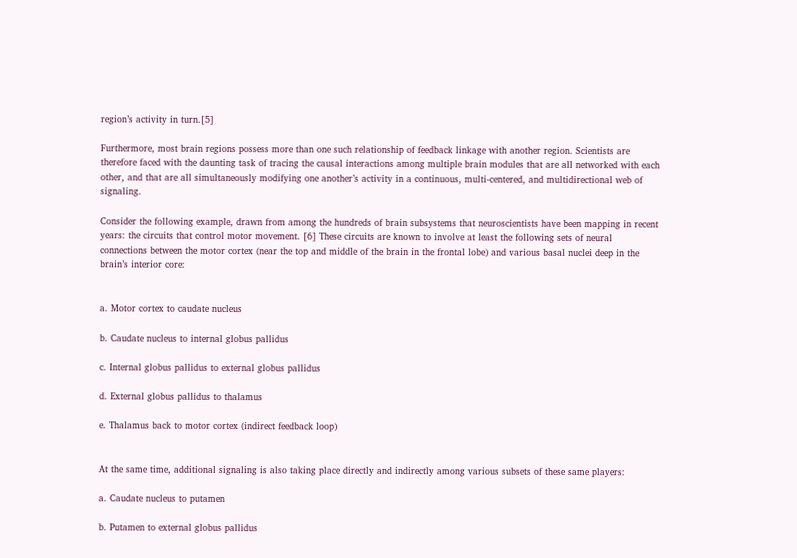region’s activity in turn.[5]

Furthermore, most brain regions possess more than one such relationship of feedback linkage with another region. Scientists are therefore faced with the daunting task of tracing the causal interactions among multiple brain modules that are all networked with each other, and that are all simultaneously modifying one another’s activity in a continuous, multi-centered, and multidirectional web of signaling.

Consider the following example, drawn from among the hundreds of brain subsystems that neuroscientists have been mapping in recent years: the circuits that control motor movement. [6] These circuits are known to involve at least the following sets of neural connections between the motor cortex (near the top and middle of the brain in the frontal lobe) and various basal nuclei deep in the brain’s interior core:


a. Motor cortex to caudate nucleus

b. Caudate nucleus to internal globus pallidus

c. Internal globus pallidus to external globus pallidus

d. External globus pallidus to thalamus

e. Thalamus back to motor cortex (indirect feedback loop)


At the same time, additional signaling is also taking place directly and indirectly among various subsets of these same players:

a. Caudate nucleus to putamen

b. Putamen to external globus pallidus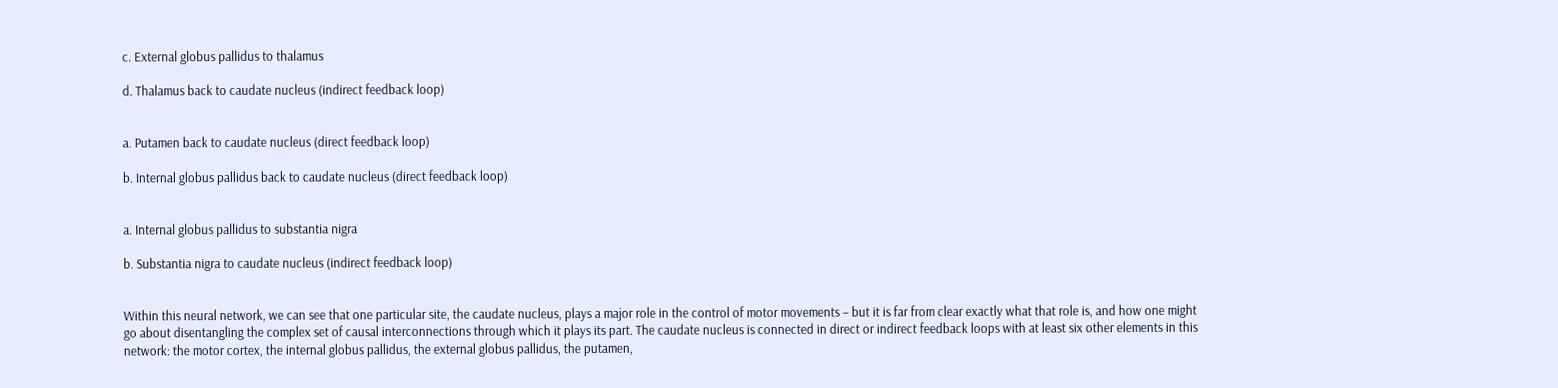c. External globus pallidus to thalamus

d. Thalamus back to caudate nucleus (indirect feedback loop)


a. Putamen back to caudate nucleus (direct feedback loop)

b. Internal globus pallidus back to caudate nucleus (direct feedback loop)


a. Internal globus pallidus to substantia nigra

b. Substantia nigra to caudate nucleus (indirect feedback loop)


Within this neural network, we can see that one particular site, the caudate nucleus, plays a major role in the control of motor movements – but it is far from clear exactly what that role is, and how one might go about disentangling the complex set of causal interconnections through which it plays its part. The caudate nucleus is connected in direct or indirect feedback loops with at least six other elements in this network: the motor cortex, the internal globus pallidus, the external globus pallidus, the putamen,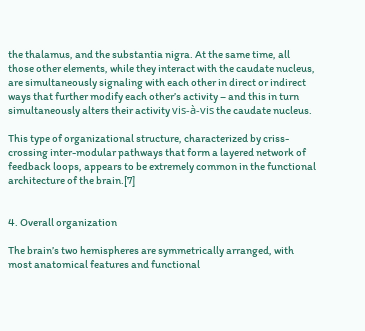the thalamus, and the substantia nigra. At the same time, all those other elements, while they interact with the caudate nucleus, are simultaneously signaling with each other in direct or indirect ways that further modify each other’s activity – and this in turn simultaneously alters their activity vis-à-vis the caudate nucleus.

This type of organizational structure, characterized by criss-crossing inter-modular pathways that form a layered network of feedback loops, appears to be extremely common in the functional architecture of the brain.[7]


4. Overall organization

The brain’s two hemispheres are symmetrically arranged, with most anatomical features and functional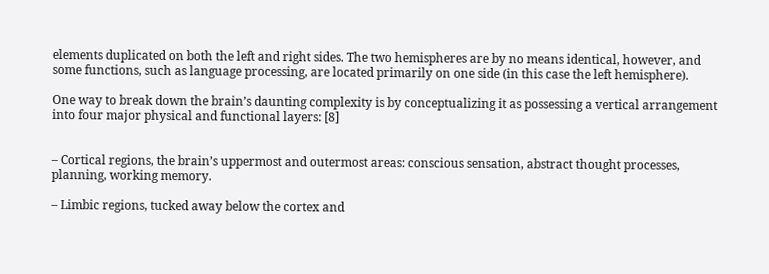elements duplicated on both the left and right sides. The two hemispheres are by no means identical, however, and some functions, such as language processing, are located primarily on one side (in this case the left hemisphere).

One way to break down the brain’s daunting complexity is by conceptualizing it as possessing a vertical arrangement into four major physical and functional layers: [8]


– Cortical regions, the brain’s uppermost and outermost areas: conscious sensation, abstract thought processes, planning, working memory.

– Limbic regions, tucked away below the cortex and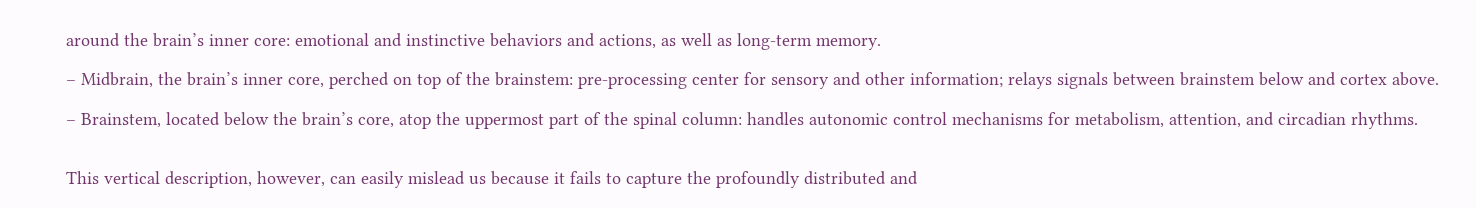around the brain’s inner core: emotional and instinctive behaviors and actions, as well as long-term memory.

– Midbrain, the brain’s inner core, perched on top of the brainstem: pre-processing center for sensory and other information; relays signals between brainstem below and cortex above.

– Brainstem, located below the brain’s core, atop the uppermost part of the spinal column: handles autonomic control mechanisms for metabolism, attention, and circadian rhythms.


This vertical description, however, can easily mislead us because it fails to capture the profoundly distributed and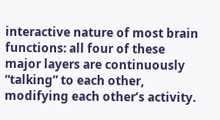interactive nature of most brain functions: all four of these major layers are continuously “talking” to each other, modifying each other’s activity.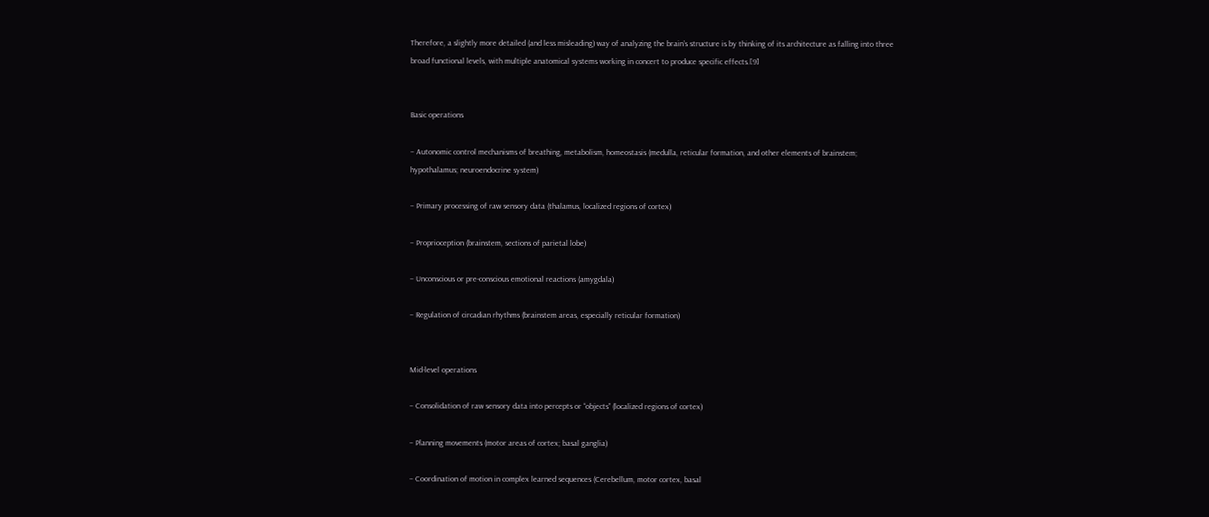Therefore, a slightly more detailed (and less misleading) way of analyzing the brain’s structure is by thinking of its architecture as falling into three broad functional levels, with multiple anatomical systems working in concert to produce specific effects.[9]


Basic operations

– Autonomic control mechanisms of breathing, metabolism, homeostasis (medulla, reticular formation, and other elements of brainstem; hypothalamus; neuroendocrine system)

– Primary processing of raw sensory data (thalamus, localized regions of cortex)

– Proprioception (brainstem, sections of parietal lobe)

– Unconscious or pre-conscious emotional reactions (amygdala)

– Regulation of circadian rhythms (brainstem areas, especially reticular formation)


Mid-level operations

– Consolidation of raw sensory data into percepts or “objects” (localized regions of cortex)

– Planning movements (motor areas of cortex; basal ganglia)

– Coordination of motion in complex learned sequences (Cerebellum, motor cortex, basal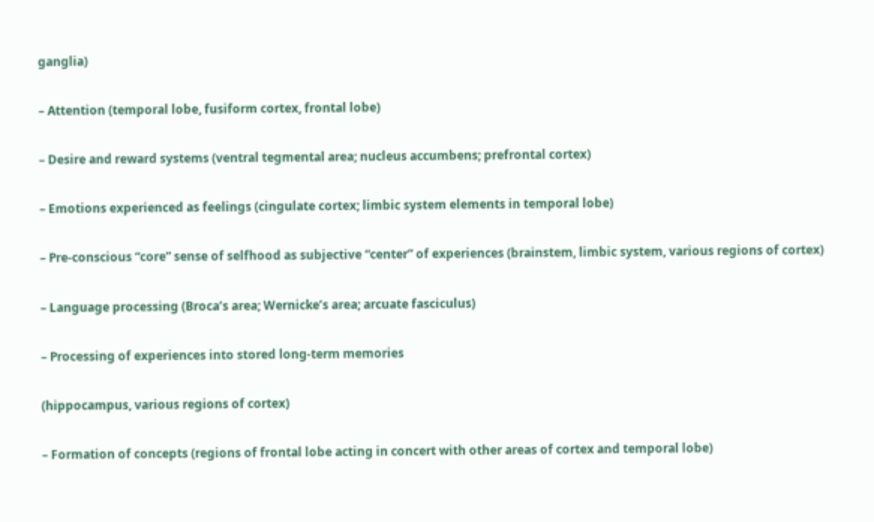ganglia)

– Attention (temporal lobe, fusiform cortex, frontal lobe)

– Desire and reward systems (ventral tegmental area; nucleus accumbens; prefrontal cortex)

– Emotions experienced as feelings (cingulate cortex; limbic system elements in temporal lobe)

– Pre-conscious “core” sense of selfhood as subjective “center” of experiences (brainstem, limbic system, various regions of cortex)

– Language processing (Broca’s area; Wernicke’s area; arcuate fasciculus)

– Processing of experiences into stored long-term memories

(hippocampus, various regions of cortex)

– Formation of concepts (regions of frontal lobe acting in concert with other areas of cortex and temporal lobe)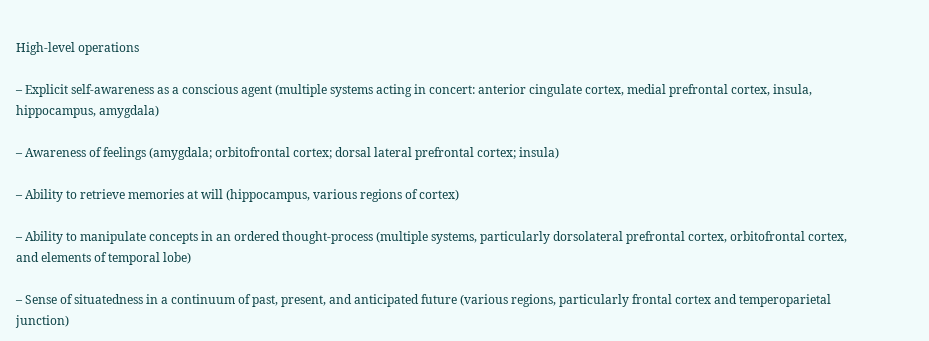High-level operations

– Explicit self-awareness as a conscious agent (multiple systems acting in concert: anterior cingulate cortex, medial prefrontal cortex, insula, hippocampus, amygdala)

– Awareness of feelings (amygdala; orbitofrontal cortex; dorsal lateral prefrontal cortex; insula)

– Ability to retrieve memories at will (hippocampus, various regions of cortex)

– Ability to manipulate concepts in an ordered thought-process (multiple systems, particularly dorsolateral prefrontal cortex, orbitofrontal cortex, and elements of temporal lobe)

– Sense of situatedness in a continuum of past, present, and anticipated future (various regions, particularly frontal cortex and temperoparietal junction)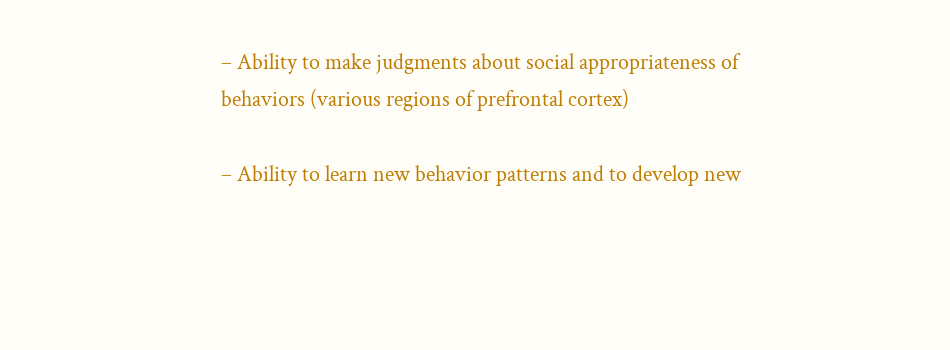– Ability to make judgments about social appropriateness of behaviors (various regions of prefrontal cortex)

– Ability to learn new behavior patterns and to develop new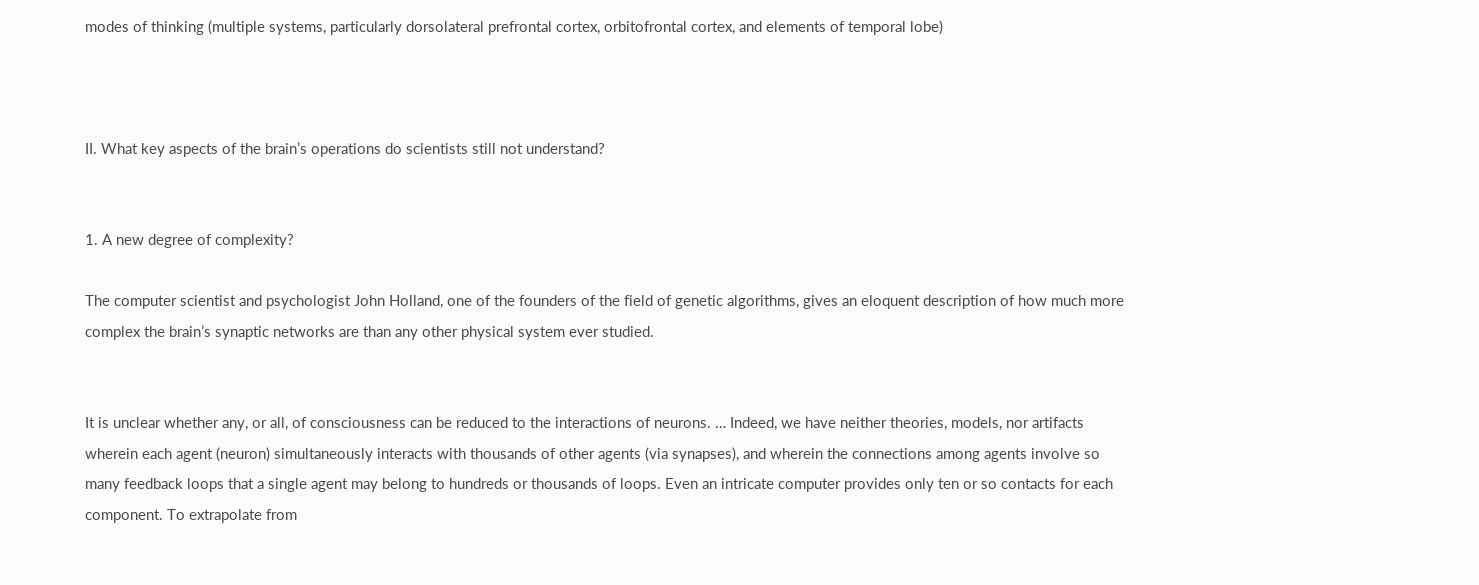modes of thinking (multiple systems, particularly dorsolateral prefrontal cortex, orbitofrontal cortex, and elements of temporal lobe)



II. What key aspects of the brain’s operations do scientists still not understand?


1. A new degree of complexity?

The computer scientist and psychologist John Holland, one of the founders of the field of genetic algorithms, gives an eloquent description of how much more complex the brain’s synaptic networks are than any other physical system ever studied.


It is unclear whether any, or all, of consciousness can be reduced to the interactions of neurons. … Indeed, we have neither theories, models, nor artifacts wherein each agent (neuron) simultaneously interacts with thousands of other agents (via synapses), and wherein the connections among agents involve so many feedback loops that a single agent may belong to hundreds or thousands of loops. Even an intricate computer provides only ten or so contacts for each component. To extrapolate from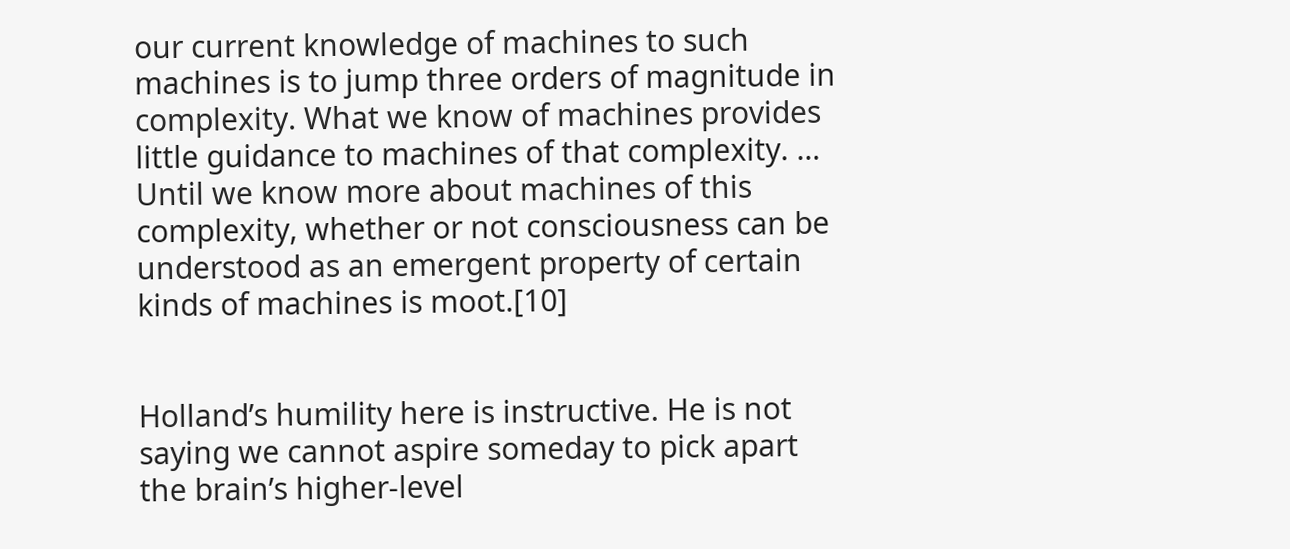our current knowledge of machines to such machines is to jump three orders of magnitude in complexity. What we know of machines provides little guidance to machines of that complexity. … Until we know more about machines of this complexity, whether or not consciousness can be understood as an emergent property of certain kinds of machines is moot.[10]


Holland’s humility here is instructive. He is not saying we cannot aspire someday to pick apart the brain’s higher-level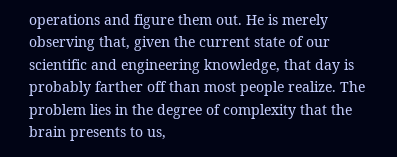operations and figure them out. He is merely observing that, given the current state of our scientific and engineering knowledge, that day is probably farther off than most people realize. The problem lies in the degree of complexity that the brain presents to us,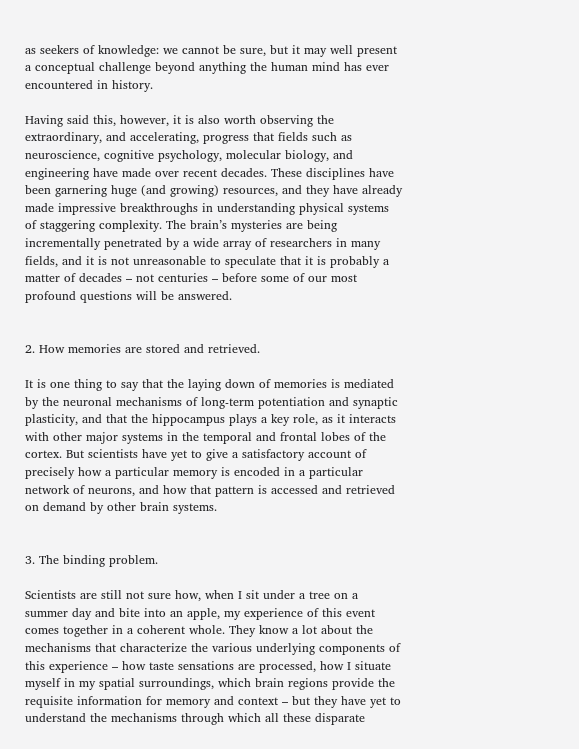as seekers of knowledge: we cannot be sure, but it may well present a conceptual challenge beyond anything the human mind has ever encountered in history.

Having said this, however, it is also worth observing the extraordinary, and accelerating, progress that fields such as neuroscience, cognitive psychology, molecular biology, and engineering have made over recent decades. These disciplines have been garnering huge (and growing) resources, and they have already made impressive breakthroughs in understanding physical systems of staggering complexity. The brain’s mysteries are being incrementally penetrated by a wide array of researchers in many fields, and it is not unreasonable to speculate that it is probably a matter of decades – not centuries – before some of our most profound questions will be answered.


2. How memories are stored and retrieved.

It is one thing to say that the laying down of memories is mediated by the neuronal mechanisms of long-term potentiation and synaptic plasticity, and that the hippocampus plays a key role, as it interacts with other major systems in the temporal and frontal lobes of the cortex. But scientists have yet to give a satisfactory account of precisely how a particular memory is encoded in a particular network of neurons, and how that pattern is accessed and retrieved on demand by other brain systems.


3. The binding problem.

Scientists are still not sure how, when I sit under a tree on a summer day and bite into an apple, my experience of this event comes together in a coherent whole. They know a lot about the mechanisms that characterize the various underlying components of this experience – how taste sensations are processed, how I situate myself in my spatial surroundings, which brain regions provide the requisite information for memory and context – but they have yet to understand the mechanisms through which all these disparate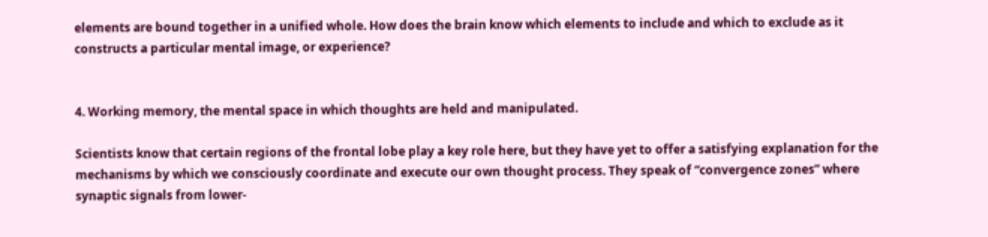elements are bound together in a unified whole. How does the brain know which elements to include and which to exclude as it constructs a particular mental image, or experience?


4. Working memory, the mental space in which thoughts are held and manipulated.

Scientists know that certain regions of the frontal lobe play a key role here, but they have yet to offer a satisfying explanation for the mechanisms by which we consciously coordinate and execute our own thought process. They speak of “convergence zones” where synaptic signals from lower-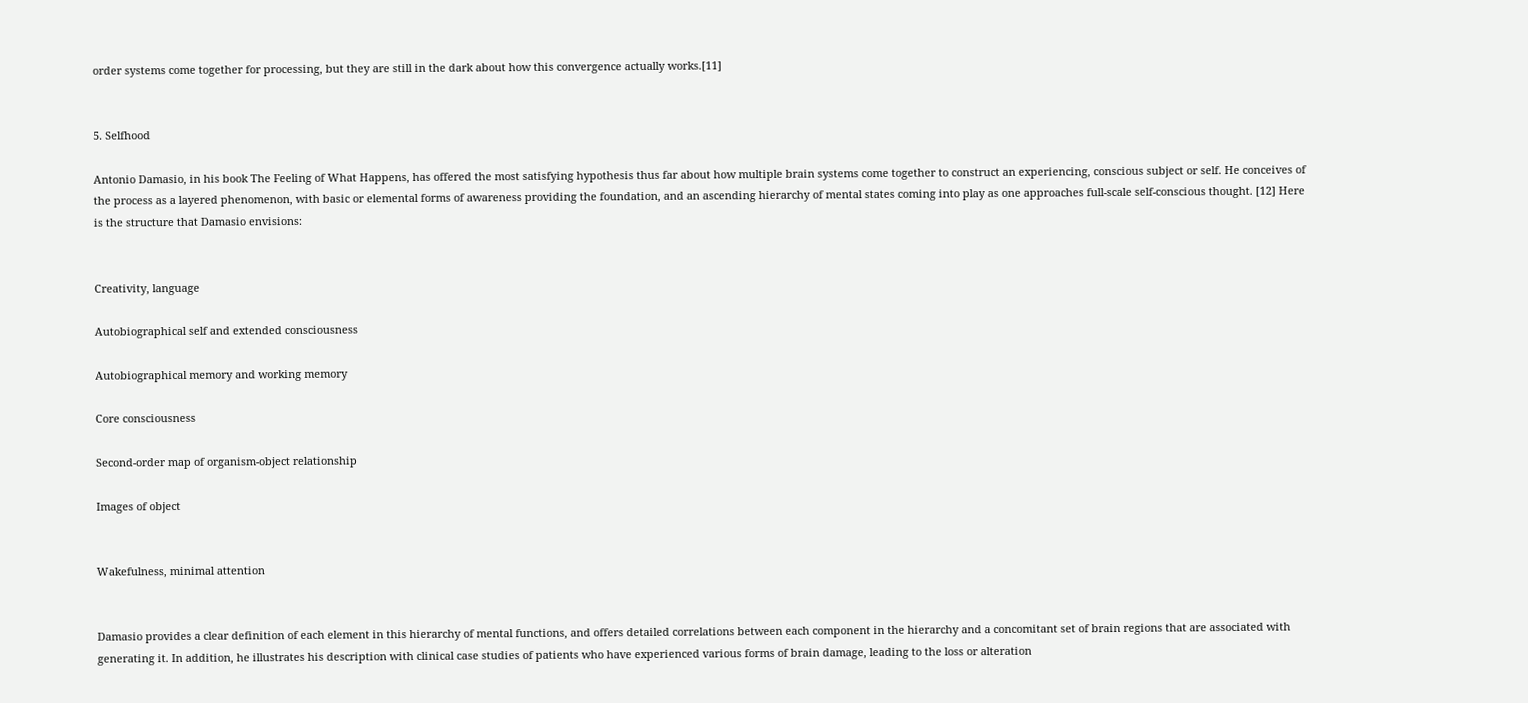order systems come together for processing, but they are still in the dark about how this convergence actually works.[11]


5. Selfhood

Antonio Damasio, in his book The Feeling of What Happens, has offered the most satisfying hypothesis thus far about how multiple brain systems come together to construct an experiencing, conscious subject or self. He conceives of the process as a layered phenomenon, with basic or elemental forms of awareness providing the foundation, and an ascending hierarchy of mental states coming into play as one approaches full-scale self-conscious thought. [12] Here is the structure that Damasio envisions:


Creativity, language

Autobiographical self and extended consciousness

Autobiographical memory and working memory

Core consciousness

Second-order map of organism-object relationship

Images of object


Wakefulness, minimal attention


Damasio provides a clear definition of each element in this hierarchy of mental functions, and offers detailed correlations between each component in the hierarchy and a concomitant set of brain regions that are associated with generating it. In addition, he illustrates his description with clinical case studies of patients who have experienced various forms of brain damage, leading to the loss or alteration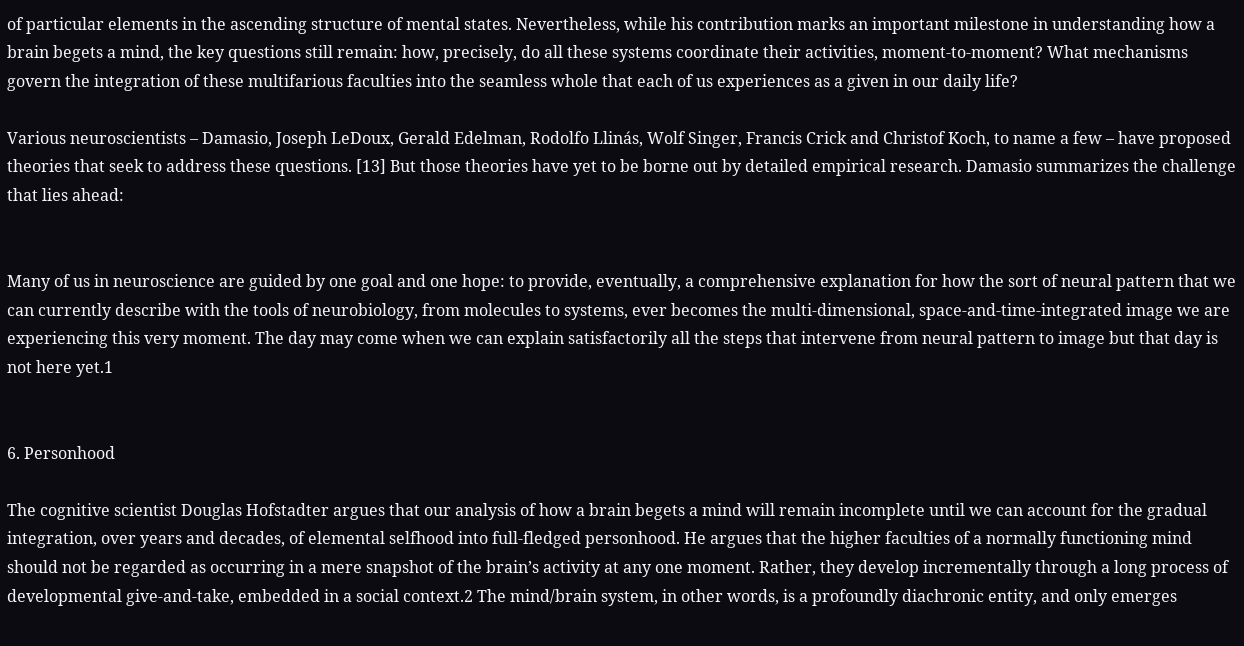of particular elements in the ascending structure of mental states. Nevertheless, while his contribution marks an important milestone in understanding how a brain begets a mind, the key questions still remain: how, precisely, do all these systems coordinate their activities, moment-to-moment? What mechanisms govern the integration of these multifarious faculties into the seamless whole that each of us experiences as a given in our daily life?

Various neuroscientists – Damasio, Joseph LeDoux, Gerald Edelman, Rodolfo Llinás, Wolf Singer, Francis Crick and Christof Koch, to name a few – have proposed theories that seek to address these questions. [13] But those theories have yet to be borne out by detailed empirical research. Damasio summarizes the challenge that lies ahead:


Many of us in neuroscience are guided by one goal and one hope: to provide, eventually, a comprehensive explanation for how the sort of neural pattern that we can currently describe with the tools of neurobiology, from molecules to systems, ever becomes the multi-dimensional, space-and-time-integrated image we are experiencing this very moment. The day may come when we can explain satisfactorily all the steps that intervene from neural pattern to image but that day is not here yet.1


6. Personhood

The cognitive scientist Douglas Hofstadter argues that our analysis of how a brain begets a mind will remain incomplete until we can account for the gradual integration, over years and decades, of elemental selfhood into full-fledged personhood. He argues that the higher faculties of a normally functioning mind should not be regarded as occurring in a mere snapshot of the brain’s activity at any one moment. Rather, they develop incrementally through a long process of developmental give-and-take, embedded in a social context.2 The mind/brain system, in other words, is a profoundly diachronic entity, and only emerges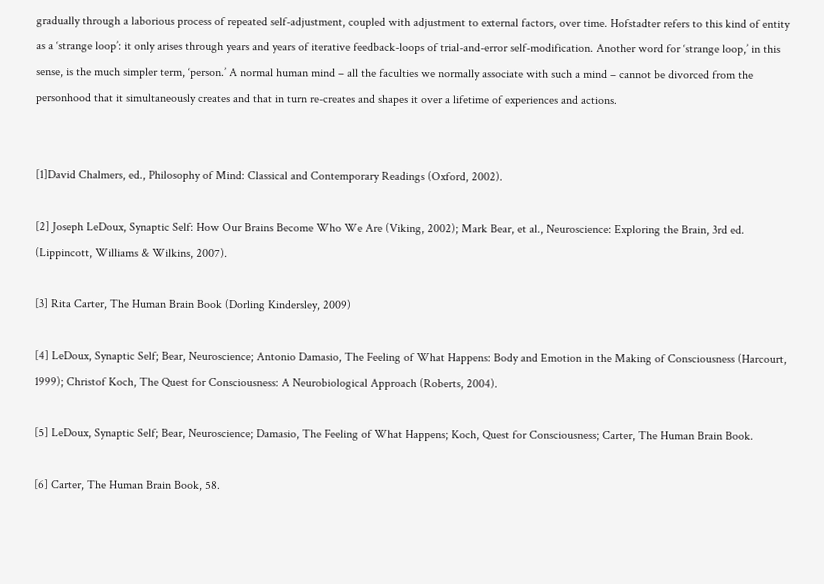gradually through a laborious process of repeated self-adjustment, coupled with adjustment to external factors, over time. Hofstadter refers to this kind of entity as a ‘strange loop’: it only arises through years and years of iterative feedback-loops of trial-and-error self-modification. Another word for ‘strange loop,’ in this sense, is the much simpler term, ‘person.’ A normal human mind – all the faculties we normally associate with such a mind – cannot be divorced from the personhood that it simultaneously creates and that in turn re-creates and shapes it over a lifetime of experiences and actions.


[1]David Chalmers, ed., Philosophy of Mind: Classical and Contemporary Readings (Oxford, 2002).

[2] Joseph LeDoux, Synaptic Self: How Our Brains Become Who We Are (Viking, 2002); Mark Bear, et al., Neuroscience: Exploring the Brain, 3rd ed. (Lippincott, Williams & Wilkins, 2007).

[3] Rita Carter, The Human Brain Book (Dorling Kindersley, 2009)

[4] LeDoux, Synaptic Self; Bear, Neuroscience; Antonio Damasio, The Feeling of What Happens: Body and Emotion in the Making of Consciousness (Harcourt, 1999); Christof Koch, The Quest for Consciousness: A Neurobiological Approach (Roberts, 2004).

[5] LeDoux, Synaptic Self; Bear, Neuroscience; Damasio, The Feeling of What Happens; Koch, Quest for Consciousness; Carter, The Human Brain Book.

[6] Carter, The Human Brain Book, 58.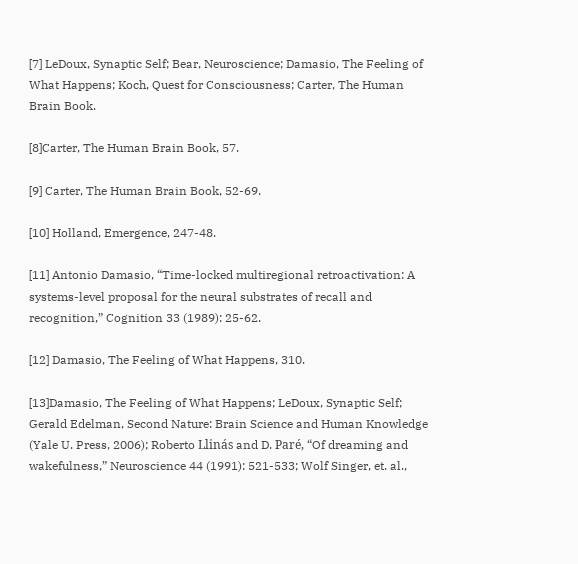[7] LeDoux, Synaptic Self; Bear, Neuroscience; Damasio, The Feeling of What Happens; Koch, Quest for Consciousness; Carter, The Human Brain Book.

[8]Carter, The Human Brain Book, 57.

[9] Carter, The Human Brain Book, 52-69.

[10] Holland, Emergence, 247-48.

[11] Antonio Damasio, “Time-locked multiregional retroactivation: A systems-level proposal for the neural substrates of recall and recognition,” Cognition 33 (1989): 25-62.

[12] Damasio, The Feeling of What Happens, 310.

[13]Damasio, The Feeling of What Happens; LeDoux, Synaptic Self; Gerald Edelman, Second Nature: Brain Science and Human Knowledge (Yale U. Press, 2006); Roberto Llinás and D. Paré, “Of dreaming and wakefulness,” Neuroscience 44 (1991): 521-533; Wolf Singer, et. al.,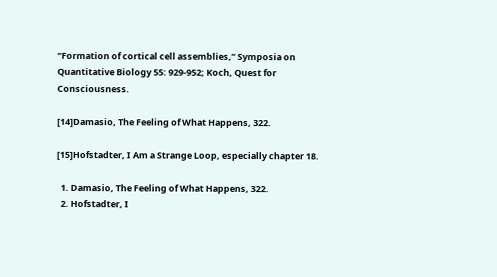“Formation of cortical cell assemblies,” Symposia on Quantitative Biology 55: 929-952; Koch, Quest for Consciousness.

[14]Damasio, The Feeling of What Happens, 322.

[15]Hofstadter, I Am a Strange Loop, especially chapter 18.

  1. Damasio, The Feeling of What Happens, 322.
  2. Hofstadter, I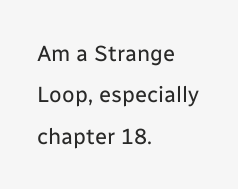Am a Strange Loop, especially chapter 18.